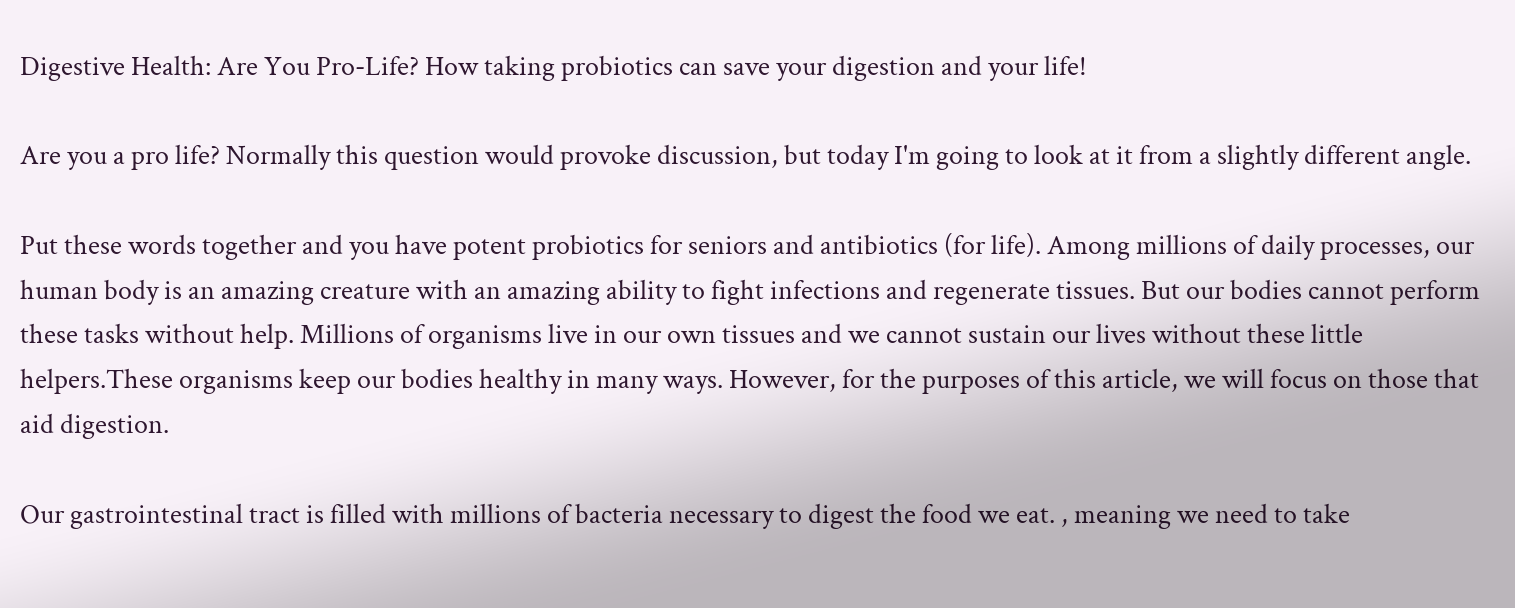Digestive Health: Are You Pro-Life? How taking probiotics can save your digestion and your life!

Are you a pro life? Normally this question would provoke discussion, but today I'm going to look at it from a slightly different angle.

Put these words together and you have potent probiotics for seniors and antibiotics (for life). Among millions of daily processes, our human body is an amazing creature with an amazing ability to fight infections and regenerate tissues. But our bodies cannot perform these tasks without help. Millions of organisms live in our own tissues and we cannot sustain our lives without these little helpers.These organisms keep our bodies healthy in many ways. However, for the purposes of this article, we will focus on those that aid digestion.

Our gastrointestinal tract is filled with millions of bacteria necessary to digest the food we eat. , meaning we need to take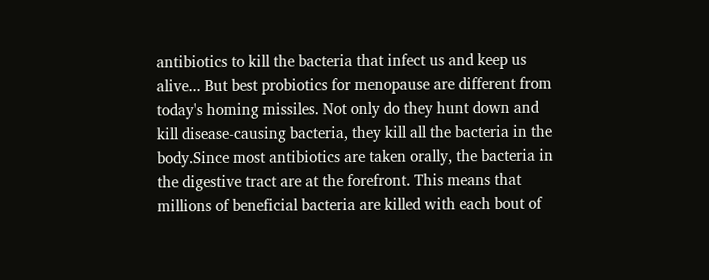antibiotics to kill the bacteria that infect us and keep us alive... But best probiotics for menopause are different from today's homing missiles. Not only do they hunt down and kill disease-causing bacteria, they kill all the bacteria in the body.Since most antibiotics are taken orally, the bacteria in the digestive tract are at the forefront. This means that millions of beneficial bacteria are killed with each bout of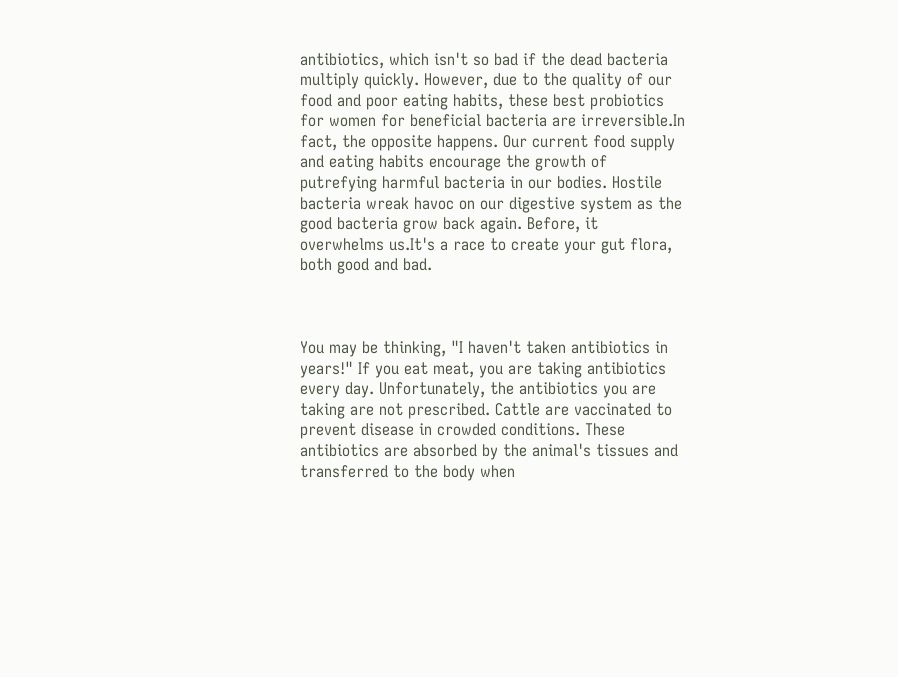antibiotics, which isn't so bad if the dead bacteria multiply quickly. However, due to the quality of our food and poor eating habits, these best probiotics for women for beneficial bacteria are irreversible.In fact, the opposite happens. Our current food supply and eating habits encourage the growth of putrefying harmful bacteria in our bodies. Hostile bacteria wreak havoc on our digestive system as the good bacteria grow back again. Before, it overwhelms us.It's a race to create your gut flora, both good and bad.



You may be thinking, "I haven't taken antibiotics in years!" If you eat meat, you are taking antibiotics every day. Unfortunately, the antibiotics you are taking are not prescribed. Cattle are vaccinated to prevent disease in crowded conditions. These antibiotics are absorbed by the animal's tissues and transferred to the body when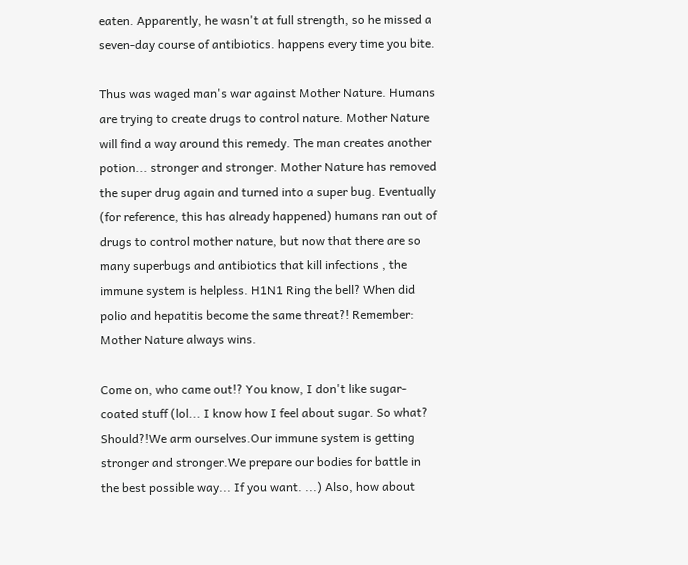eaten. Apparently, he wasn't at full strength, so he missed a seven-day course of antibiotics. happens every time you bite.

Thus was waged man's war against Mother Nature. Humans are trying to create drugs to control nature. Mother Nature will find a way around this remedy. The man creates another potion... stronger and stronger. Mother Nature has removed the super drug again and turned into a super bug. Eventually (for reference, this has already happened) humans ran out of drugs to control mother nature, but now that there are so many superbugs and antibiotics that kill infections , the immune system is helpless. H1N1 Ring the bell? When did polio and hepatitis become the same threat?! Remember: Mother Nature always wins.

Come on, who came out!? You know, I don't like sugar-coated stuff (lol... I know how I feel about sugar. So what? Should?!We arm ourselves.Our immune system is getting stronger and stronger.We prepare our bodies for battle in the best possible way... If you want. ...) Also, how about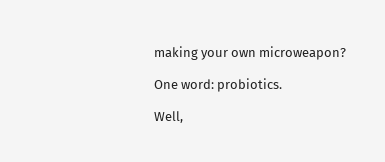making your own microweapon?

One word: probiotics.

Well,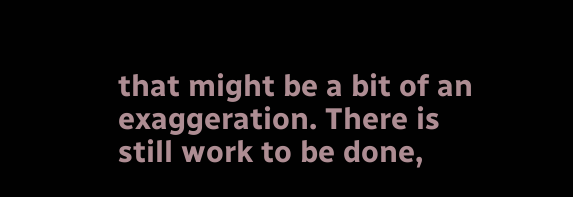that might be a bit of an exaggeration. There is still work to be done,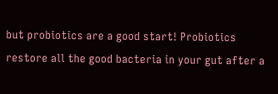but probiotics are a good start! Probiotics restore all the good bacteria in your gut after a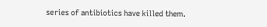series of antibiotics have killed them.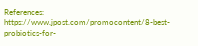References:  https://www.jpost.com/promocontent/8-best-probiotics-for-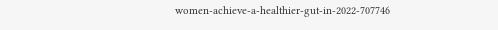women-achieve-a-healthier-gut-in-2022-707746